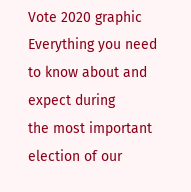Vote 2020 graphic
Everything you need to know about and expect during
the most important election of our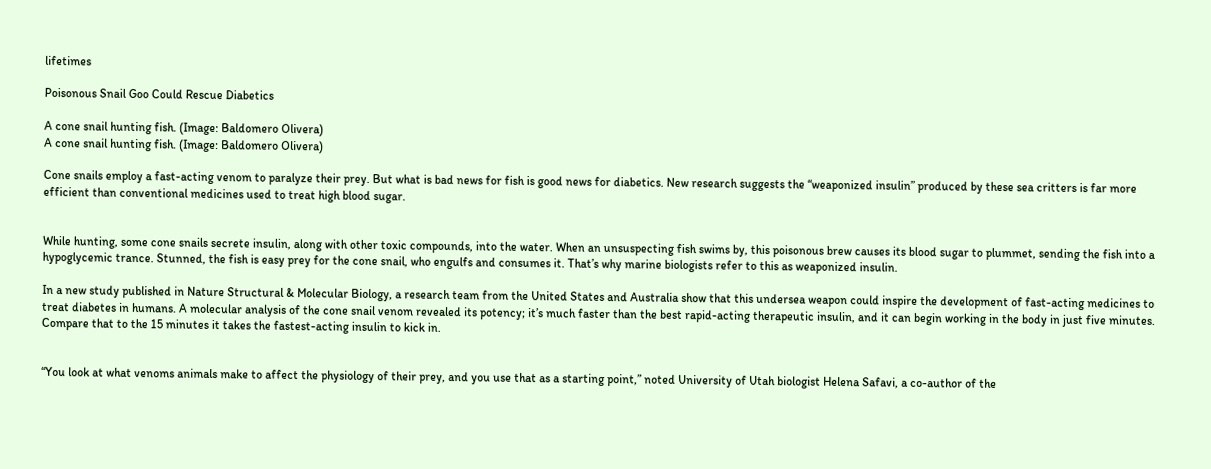lifetimes

Poisonous Snail Goo Could Rescue Diabetics

A cone snail hunting fish. (Image: Baldomero Olivera)
A cone snail hunting fish. (Image: Baldomero Olivera)

Cone snails employ a fast-acting venom to paralyze their prey. But what is bad news for fish is good news for diabetics. New research suggests the “weaponized insulin” produced by these sea critters is far more efficient than conventional medicines used to treat high blood sugar.


While hunting, some cone snails secrete insulin, along with other toxic compounds, into the water. When an unsuspecting fish swims by, this poisonous brew causes its blood sugar to plummet, sending the fish into a hypoglycemic trance. Stunned, the fish is easy prey for the cone snail, who engulfs and consumes it. That’s why marine biologists refer to this as weaponized insulin.

In a new study published in Nature Structural & Molecular Biology, a research team from the United States and Australia show that this undersea weapon could inspire the development of fast-acting medicines to treat diabetes in humans. A molecular analysis of the cone snail venom revealed its potency; it’s much faster than the best rapid-acting therapeutic insulin, and it can begin working in the body in just five minutes. Compare that to the 15 minutes it takes the fastest-acting insulin to kick in.


“You look at what venoms animals make to affect the physiology of their prey, and you use that as a starting point,” noted University of Utah biologist Helena Safavi, a co-author of the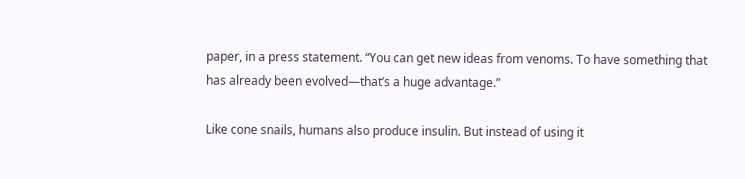paper, in a press statement. “You can get new ideas from venoms. To have something that has already been evolved—that’s a huge advantage.”

Like cone snails, humans also produce insulin. But instead of using it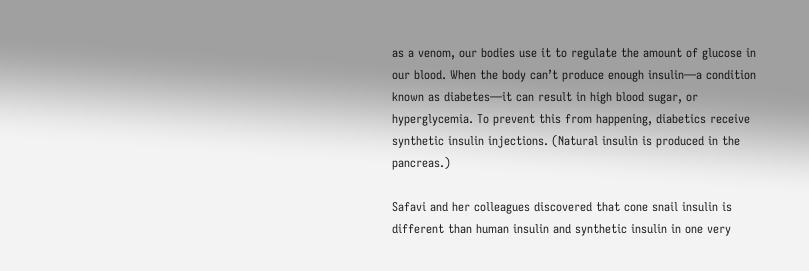as a venom, our bodies use it to regulate the amount of glucose in our blood. When the body can’t produce enough insulin—a condition known as diabetes—it can result in high blood sugar, or hyperglycemia. To prevent this from happening, diabetics receive synthetic insulin injections. (Natural insulin is produced in the pancreas.)

Safavi and her colleagues discovered that cone snail insulin is different than human insulin and synthetic insulin in one very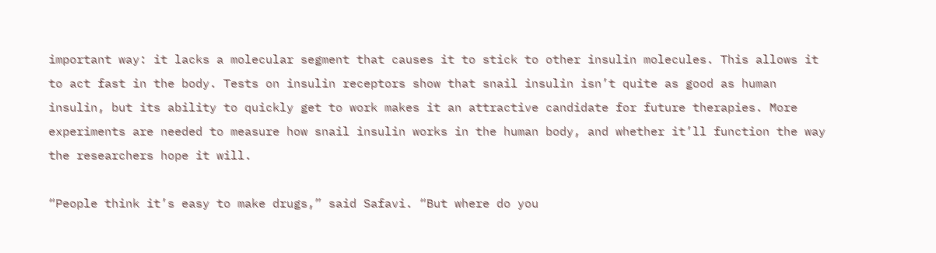important way: it lacks a molecular segment that causes it to stick to other insulin molecules. This allows it to act fast in the body. Tests on insulin receptors show that snail insulin isn’t quite as good as human insulin, but its ability to quickly get to work makes it an attractive candidate for future therapies. More experiments are needed to measure how snail insulin works in the human body, and whether it’ll function the way the researchers hope it will.

“People think it’s easy to make drugs,” said Safavi. “But where do you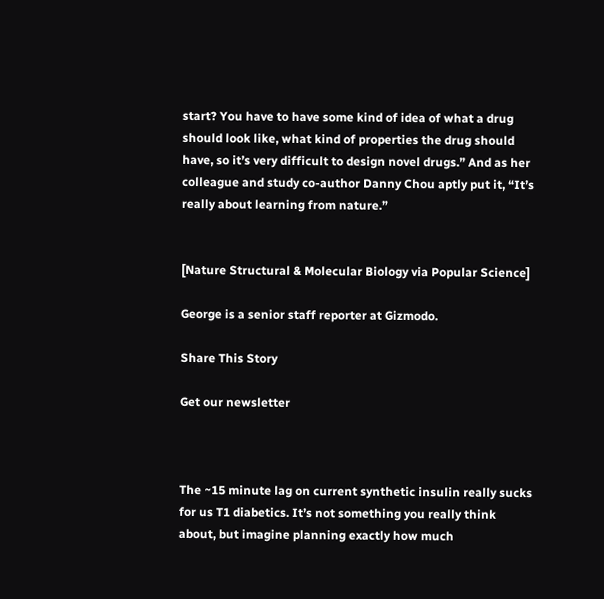start? You have to have some kind of idea of what a drug should look like, what kind of properties the drug should have, so it’s very difficult to design novel drugs.” And as her colleague and study co-author Danny Chou aptly put it, “It’s really about learning from nature.”


[Nature Structural & Molecular Biology via Popular Science]

George is a senior staff reporter at Gizmodo.

Share This Story

Get our newsletter



The ~15 minute lag on current synthetic insulin really sucks for us T1 diabetics. It’s not something you really think about, but imagine planning exactly how much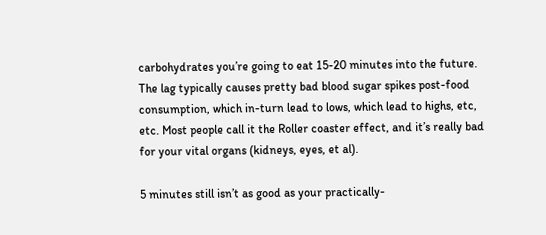carbohydrates you’re going to eat 15-20 minutes into the future. The lag typically causes pretty bad blood sugar spikes post-food consumption, which in-turn lead to lows, which lead to highs, etc, etc. Most people call it the Roller coaster effect, and it’s really bad for your vital organs (kidneys, eyes, et al).

5 minutes still isn’t as good as your practically-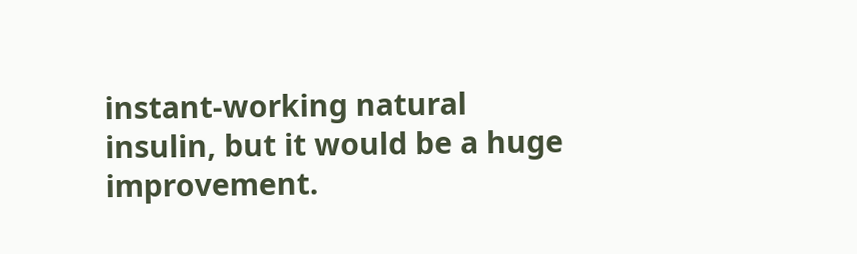instant-working natural insulin, but it would be a huge improvement.